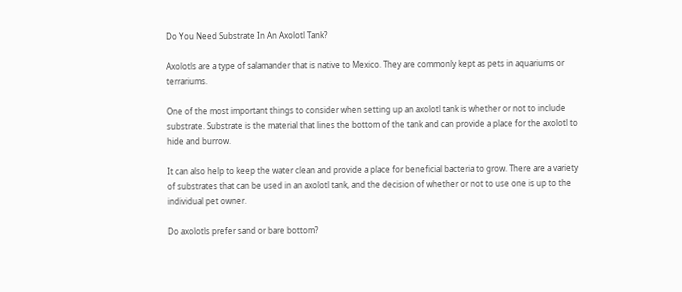Do You Need Substrate In An Axolotl Tank?

Axolotls are a type of salamander that is native to Mexico. They are commonly kept as pets in aquariums or terrariums.

One of the most important things to consider when setting up an axolotl tank is whether or not to include substrate. Substrate is the material that lines the bottom of the tank and can provide a place for the axolotl to hide and burrow.

It can also help to keep the water clean and provide a place for beneficial bacteria to grow. There are a variety of substrates that can be used in an axolotl tank, and the decision of whether or not to use one is up to the individual pet owner.

Do axolotls prefer sand or bare bottom?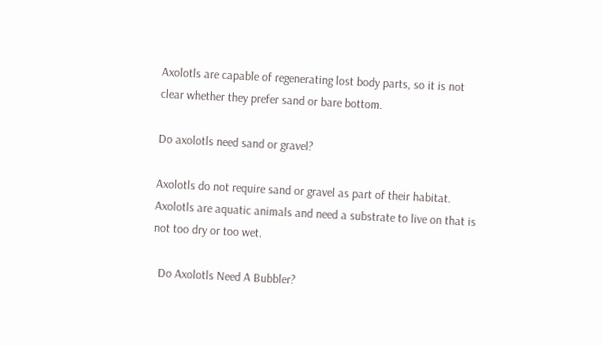Axolotls are capable of regenerating lost body parts, so it is not clear whether they prefer sand or bare bottom.

Do axolotls need sand or gravel?

Axolotls do not require sand or gravel as part of their habitat. Axolotls are aquatic animals and need a substrate to live on that is not too dry or too wet.

  Do Axolotls Need A Bubbler?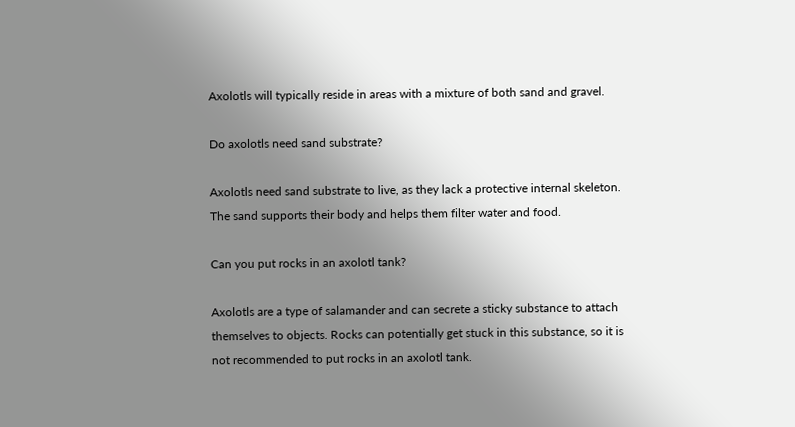Axolotls will typically reside in areas with a mixture of both sand and gravel.

Do axolotls need sand substrate?

Axolotls need sand substrate to live, as they lack a protective internal skeleton. The sand supports their body and helps them filter water and food.

Can you put rocks in an axolotl tank?

Axolotls are a type of salamander and can secrete a sticky substance to attach themselves to objects. Rocks can potentially get stuck in this substance, so it is not recommended to put rocks in an axolotl tank.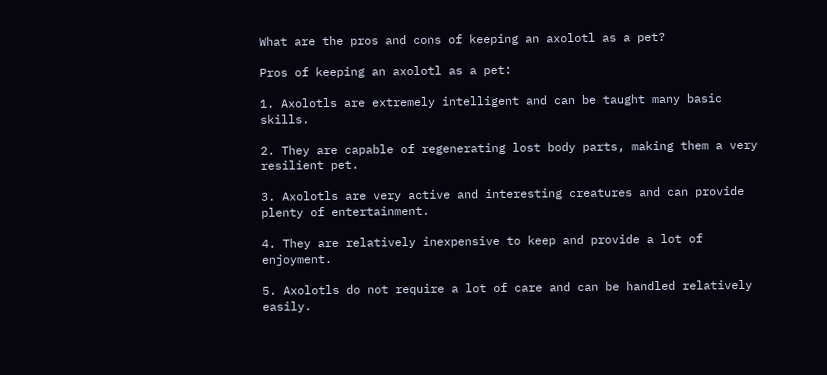What are the pros and cons of keeping an axolotl as a pet?

Pros of keeping an axolotl as a pet:

1. Axolotls are extremely intelligent and can be taught many basic skills.

2. They are capable of regenerating lost body parts, making them a very resilient pet.

3. Axolotls are very active and interesting creatures and can provide plenty of entertainment.

4. They are relatively inexpensive to keep and provide a lot of enjoyment.

5. Axolotls do not require a lot of care and can be handled relatively easily.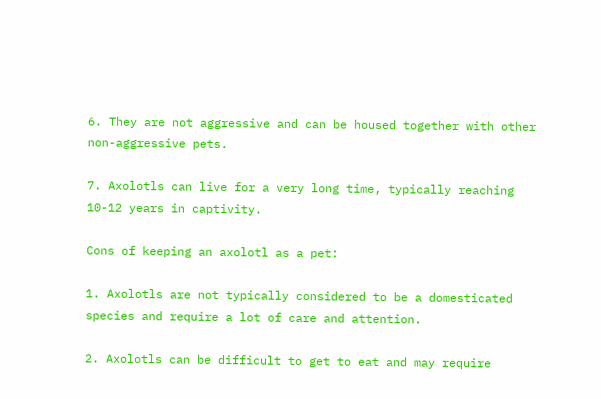6. They are not aggressive and can be housed together with other non-aggressive pets.

7. Axolotls can live for a very long time, typically reaching 10-12 years in captivity.

Cons of keeping an axolotl as a pet:

1. Axolotls are not typically considered to be a domesticated species and require a lot of care and attention.

2. Axolotls can be difficult to get to eat and may require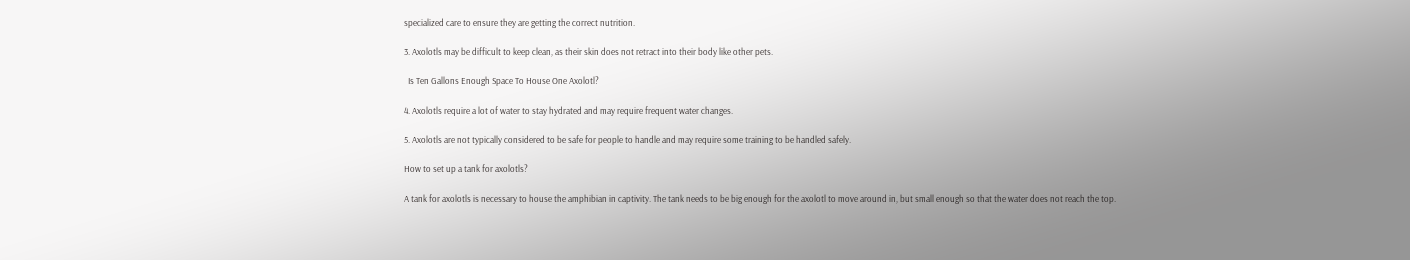specialized care to ensure they are getting the correct nutrition.

3. Axolotls may be difficult to keep clean, as their skin does not retract into their body like other pets.

  Is Ten Gallons Enough Space To House One Axolotl?

4. Axolotls require a lot of water to stay hydrated and may require frequent water changes.

5. Axolotls are not typically considered to be safe for people to handle and may require some training to be handled safely.

How to set up a tank for axolotls?

A tank for axolotls is necessary to house the amphibian in captivity. The tank needs to be big enough for the axolotl to move around in, but small enough so that the water does not reach the top.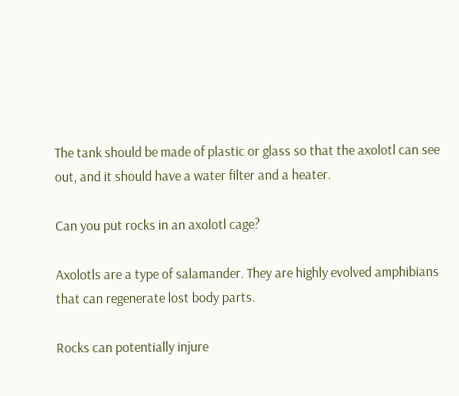The tank should be made of plastic or glass so that the axolotl can see out, and it should have a water filter and a heater.

Can you put rocks in an axolotl cage?

Axolotls are a type of salamander. They are highly evolved amphibians that can regenerate lost body parts.

Rocks can potentially injure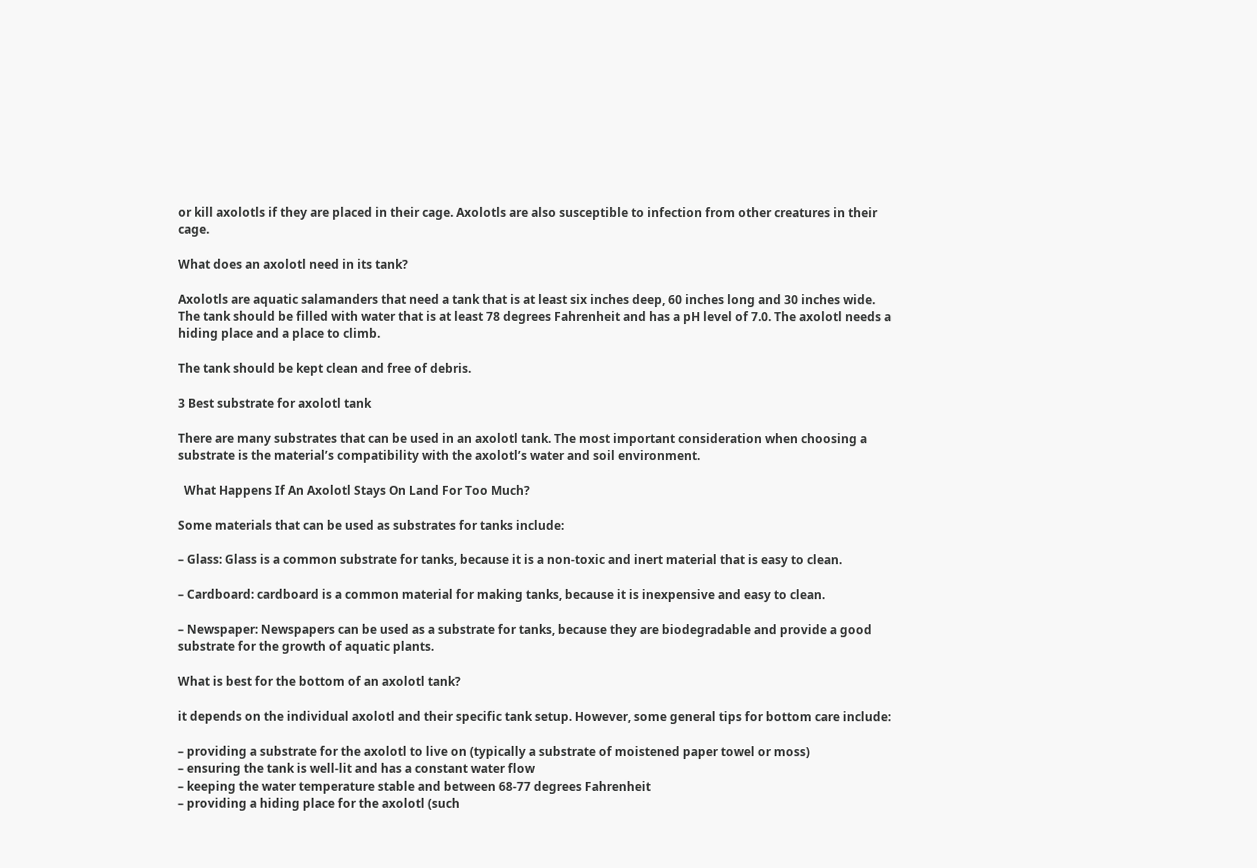or kill axolotls if they are placed in their cage. Axolotls are also susceptible to infection from other creatures in their cage.

What does an axolotl need in its tank?

Axolotls are aquatic salamanders that need a tank that is at least six inches deep, 60 inches long and 30 inches wide. The tank should be filled with water that is at least 78 degrees Fahrenheit and has a pH level of 7.0. The axolotl needs a hiding place and a place to climb.

The tank should be kept clean and free of debris.

3 Best substrate for axolotl tank

There are many substrates that can be used in an axolotl tank. The most important consideration when choosing a substrate is the material’s compatibility with the axolotl’s water and soil environment.

  What Happens If An Axolotl Stays On Land For Too Much?

Some materials that can be used as substrates for tanks include:

– Glass: Glass is a common substrate for tanks, because it is a non-toxic and inert material that is easy to clean.

– Cardboard: cardboard is a common material for making tanks, because it is inexpensive and easy to clean.

– Newspaper: Newspapers can be used as a substrate for tanks, because they are biodegradable and provide a good substrate for the growth of aquatic plants.

What is best for the bottom of an axolotl tank?

it depends on the individual axolotl and their specific tank setup. However, some general tips for bottom care include:

– providing a substrate for the axolotl to live on (typically a substrate of moistened paper towel or moss)
– ensuring the tank is well-lit and has a constant water flow
– keeping the water temperature stable and between 68-77 degrees Fahrenheit
– providing a hiding place for the axolotl (such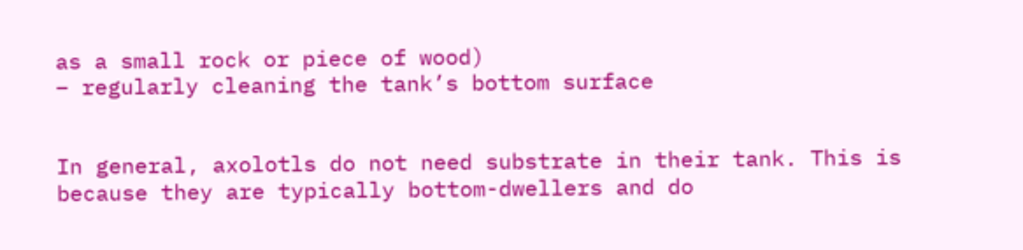as a small rock or piece of wood)
– regularly cleaning the tank’s bottom surface


In general, axolotls do not need substrate in their tank. This is because they are typically bottom-dwellers and do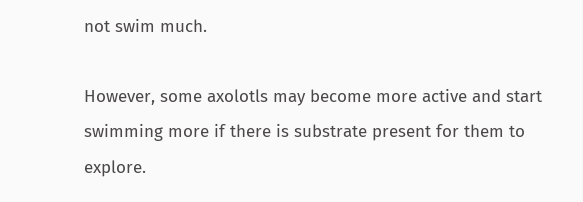not swim much.

However, some axolotls may become more active and start swimming more if there is substrate present for them to explore.